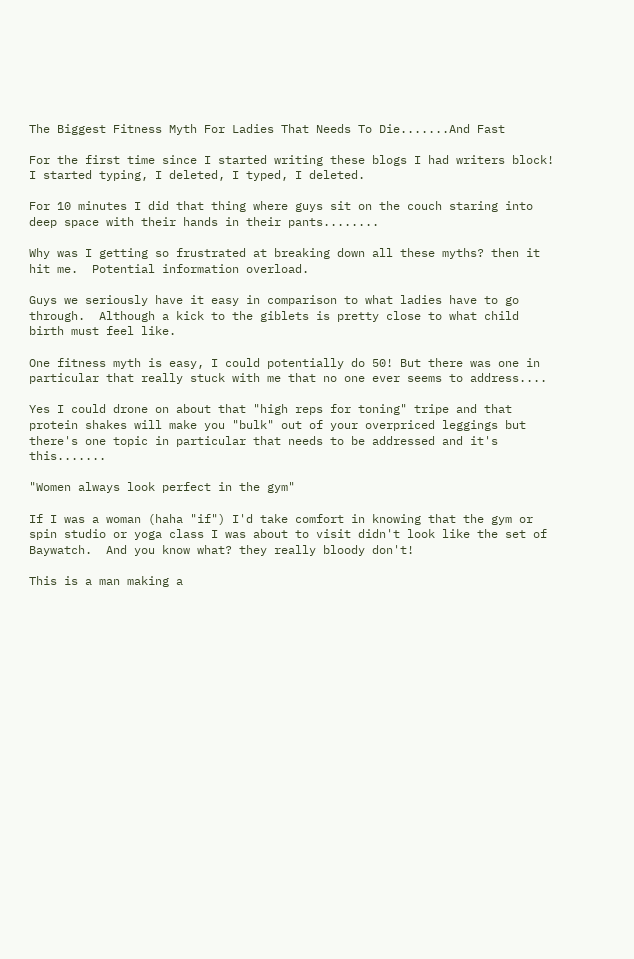The Biggest Fitness Myth For Ladies That Needs To Die.......And Fast

For the first time since I started writing these blogs I had writers block! I started typing, I deleted, I typed, I deleted.

For 10 minutes I did that thing where guys sit on the couch staring into deep space with their hands in their pants........

Why was I getting so frustrated at breaking down all these myths? then it hit me.  Potential information overload.

Guys we seriously have it easy in comparison to what ladies have to go through.  Although a kick to the giblets is pretty close to what child birth must feel like.

One fitness myth is easy, I could potentially do 50! But there was one in particular that really stuck with me that no one ever seems to address....

Yes I could drone on about that "high reps for toning" tripe and that protein shakes will make you "bulk" out of your overpriced leggings but there's one topic in particular that needs to be addressed and it's this.......

"Women always look perfect in the gym"

If I was a woman (haha "if") I'd take comfort in knowing that the gym or spin studio or yoga class I was about to visit didn't look like the set of Baywatch.  And you know what? they really bloody don't!

This is a man making a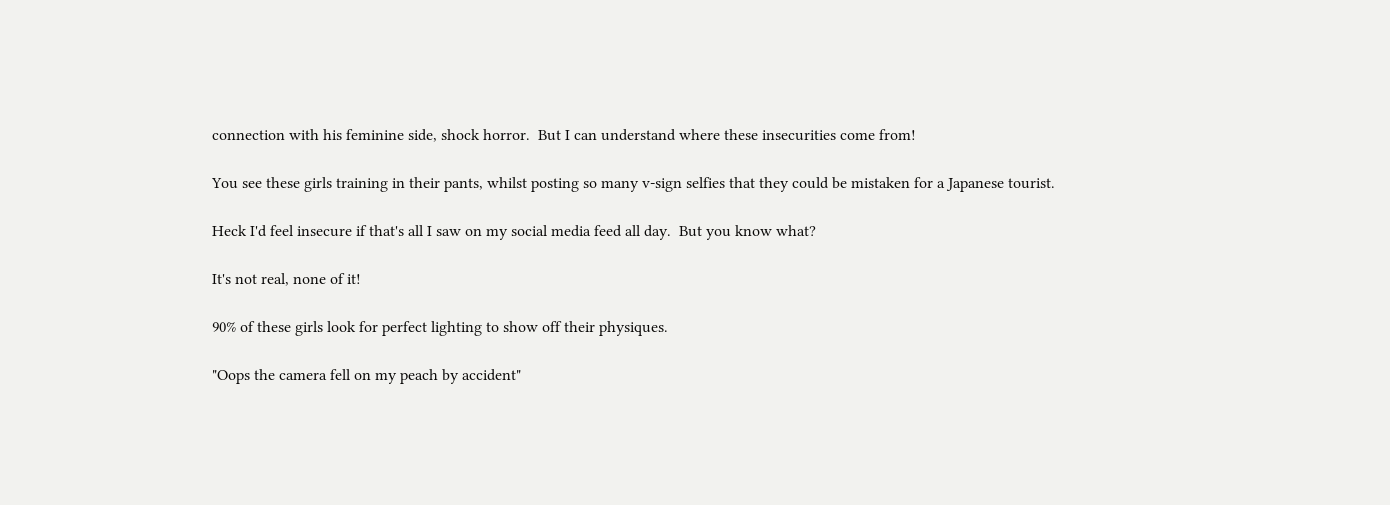connection with his feminine side, shock horror.  But I can understand where these insecurities come from!

You see these girls training in their pants, whilst posting so many v-sign selfies that they could be mistaken for a Japanese tourist.

Heck I'd feel insecure if that's all I saw on my social media feed all day.  But you know what?

It's not real, none of it!

90% of these girls look for perfect lighting to show off their physiques.

"Oops the camera fell on my peach by accident"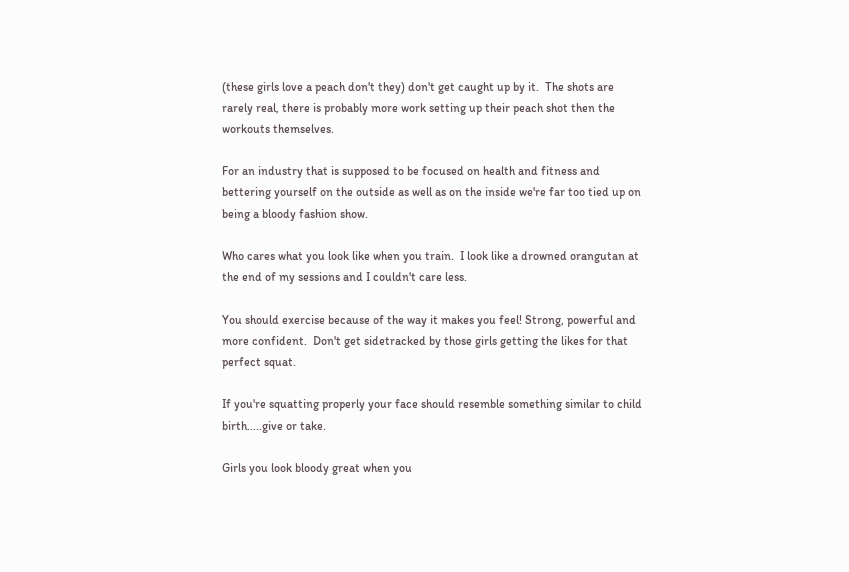(these girls love a peach don't they) don't get caught up by it.  The shots are rarely real, there is probably more work setting up their peach shot then the workouts themselves.

For an industry that is supposed to be focused on health and fitness and bettering yourself on the outside as well as on the inside we're far too tied up on being a bloody fashion show.

Who cares what you look like when you train.  I look like a drowned orangutan at the end of my sessions and I couldn't care less.

You should exercise because of the way it makes you feel! Strong, powerful and more confident.  Don't get sidetracked by those girls getting the likes for that perfect squat.

If you're squatting properly your face should resemble something similar to child birth.....give or take.

Girls you look bloody great when you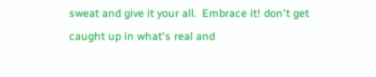sweat and give it your all.  Embrace it! don't get caught up in what's real and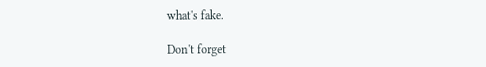what's fake.

Don't forget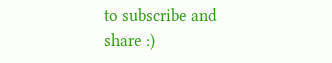to subscribe and share :)